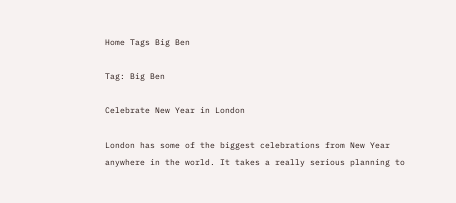Home Tags Big Ben

Tag: Big Ben

Celebrate New Year in London

London has some of the biggest celebrations from New Year anywhere in the world. It takes a really serious planning to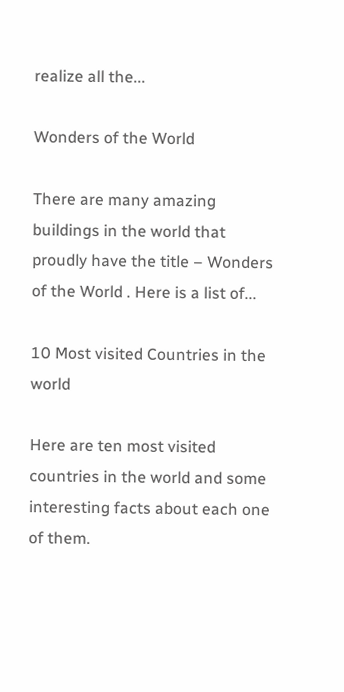realize all the...

Wonders of the World

There are many amazing buildings in the world that proudly have the title – Wonders of the World . Here is a list of...

10 Most visited Countries in the world

Here are ten most visited countries in the world and some interesting facts about each one of them.